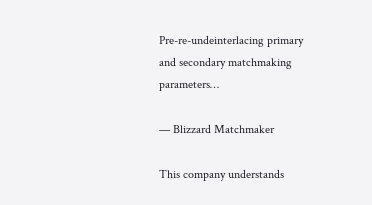Pre-re-undeinterlacing primary and secondary matchmaking parameters…

— Blizzard Matchmaker

This company understands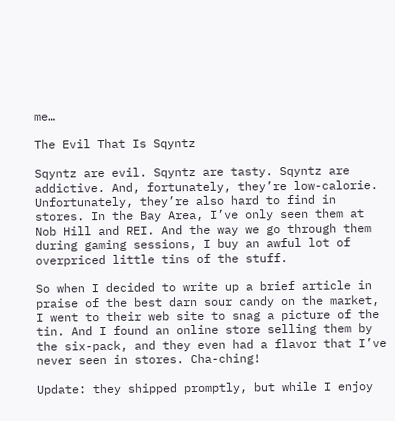me…

The Evil That Is Sqyntz

Sqyntz are evil. Sqyntz are tasty. Sqyntz are addictive. And, fortunately, they’re low-calorie. Unfortunately, they’re also hard to find in stores. In the Bay Area, I’ve only seen them at Nob Hill and REI. And the way we go through them during gaming sessions, I buy an awful lot of overpriced little tins of the stuff.

So when I decided to write up a brief article in praise of the best darn sour candy on the market, I went to their web site to snag a picture of the tin. And I found an online store selling them by the six-pack, and they even had a flavor that I’ve never seen in stores. Cha-ching!

Update: they shipped promptly, but while I enjoy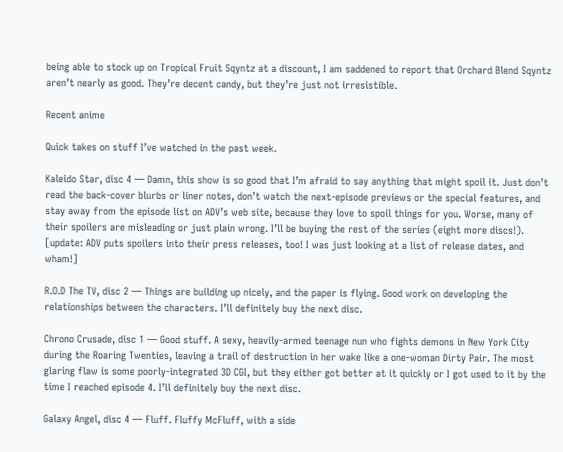being able to stock up on Tropical Fruit Sqyntz at a discount, I am saddened to report that Orchard Blend Sqyntz aren’t nearly as good. They’re decent candy, but they’re just not irresistible.

Recent anime

Quick takes on stuff I’ve watched in the past week.

Kaleido Star, disc 4 — Damn, this show is so good that I’m afraid to say anything that might spoil it. Just don’t read the back-cover blurbs or liner notes, don’t watch the next-episode previews or the special features, and stay away from the episode list on ADV’s web site, because they love to spoil things for you. Worse, many of their spoilers are misleading or just plain wrong. I’ll be buying the rest of the series (eight more discs!). [update: ADV puts spoilers into their press releases, too! I was just looking at a list of release dates, and wham!]

R.O.D The TV, disc 2 — Things are building up nicely, and the paper is flying. Good work on developing the relationships between the characters. I’ll definitely buy the next disc.

Chrono Crusade, disc 1 — Good stuff. A sexy, heavily-armed teenage nun who fights demons in New York City during the Roaring Twenties, leaving a trail of destruction in her wake like a one-woman Dirty Pair. The most glaring flaw is some poorly-integrated 3D CGI, but they either got better at it quickly or I got used to it by the time I reached episode 4. I’ll definitely buy the next disc.

Galaxy Angel, disc 4 — Fluff. Fluffy McFluff, with a side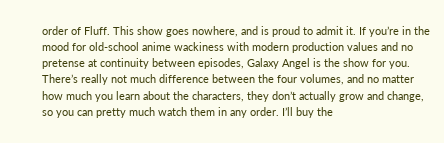order of Fluff. This show goes nowhere, and is proud to admit it. If you’re in the mood for old-school anime wackiness with modern production values and no pretense at continuity between episodes, Galaxy Angel is the show for you. There’s really not much difference between the four volumes, and no matter how much you learn about the characters, they don’t actually grow and change, so you can pretty much watch them in any order. I’ll buy the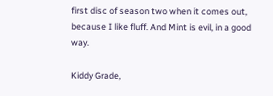first disc of season two when it comes out, because I like fluff. And Mint is evil, in a good way.

Kiddy Grade,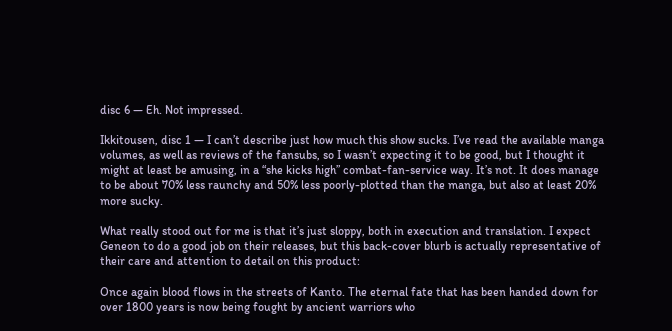disc 6 — Eh. Not impressed.

Ikkitousen, disc 1 — I can’t describe just how much this show sucks. I’ve read the available manga volumes, as well as reviews of the fansubs, so I wasn’t expecting it to be good, but I thought it might at least be amusing, in a “she kicks high” combat-fan-service way. It’s not. It does manage to be about 70% less raunchy and 50% less poorly-plotted than the manga, but also at least 20% more sucky.

What really stood out for me is that it’s just sloppy, both in execution and translation. I expect Geneon to do a good job on their releases, but this back-cover blurb is actually representative of their care and attention to detail on this product:

Once again blood flows in the streets of Kanto. The eternal fate that has been handed down for over 1800 years is now being fought by ancient warriors who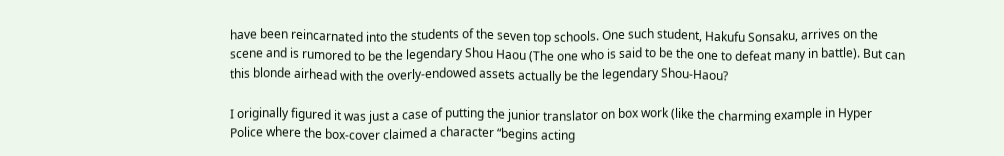have been reincarnated into the students of the seven top schools. One such student, Hakufu Sonsaku, arrives on the scene and is rumored to be the legendary Shou Haou (The one who is said to be the one to defeat many in battle). But can this blonde airhead with the overly-endowed assets actually be the legendary Shou-Haou?

I originally figured it was just a case of putting the junior translator on box work (like the charming example in Hyper Police where the box-cover claimed a character “begins acting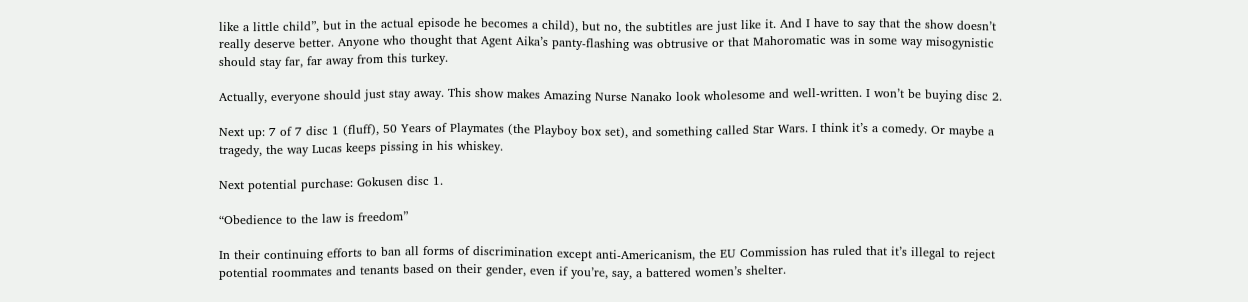like a little child”, but in the actual episode he becomes a child), but no, the subtitles are just like it. And I have to say that the show doesn’t really deserve better. Anyone who thought that Agent Aika’s panty-flashing was obtrusive or that Mahoromatic was in some way misogynistic should stay far, far away from this turkey.

Actually, everyone should just stay away. This show makes Amazing Nurse Nanako look wholesome and well-written. I won’t be buying disc 2.

Next up: 7 of 7 disc 1 (fluff), 50 Years of Playmates (the Playboy box set), and something called Star Wars. I think it’s a comedy. Or maybe a tragedy, the way Lucas keeps pissing in his whiskey.

Next potential purchase: Gokusen disc 1.

“Obedience to the law is freedom”

In their continuing efforts to ban all forms of discrimination except anti-Americanism, the EU Commission has ruled that it’s illegal to reject potential roommates and tenants based on their gender, even if you’re, say, a battered women’s shelter.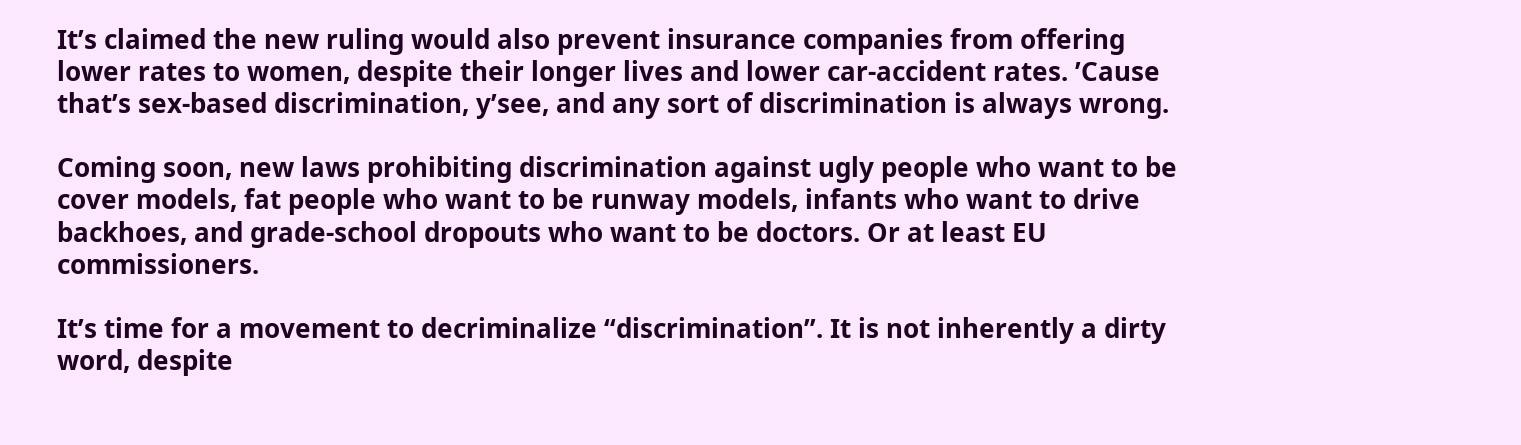It’s claimed the new ruling would also prevent insurance companies from offering lower rates to women, despite their longer lives and lower car-accident rates. ’Cause that’s sex-based discrimination, y’see, and any sort of discrimination is always wrong.

Coming soon, new laws prohibiting discrimination against ugly people who want to be cover models, fat people who want to be runway models, infants who want to drive backhoes, and grade-school dropouts who want to be doctors. Or at least EU commissioners.

It’s time for a movement to decriminalize “discrimination”. It is not inherently a dirty word, despite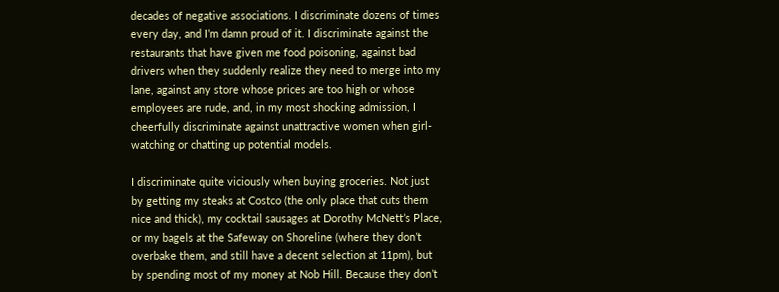decades of negative associations. I discriminate dozens of times every day, and I’m damn proud of it. I discriminate against the restaurants that have given me food poisoning, against bad drivers when they suddenly realize they need to merge into my lane, against any store whose prices are too high or whose employees are rude, and, in my most shocking admission, I cheerfully discriminate against unattractive women when girl-watching or chatting up potential models.

I discriminate quite viciously when buying groceries. Not just by getting my steaks at Costco (the only place that cuts them nice and thick), my cocktail sausages at Dorothy McNett’s Place, or my bagels at the Safeway on Shoreline (where they don’t overbake them, and still have a decent selection at 11pm), but by spending most of my money at Nob Hill. Because they don’t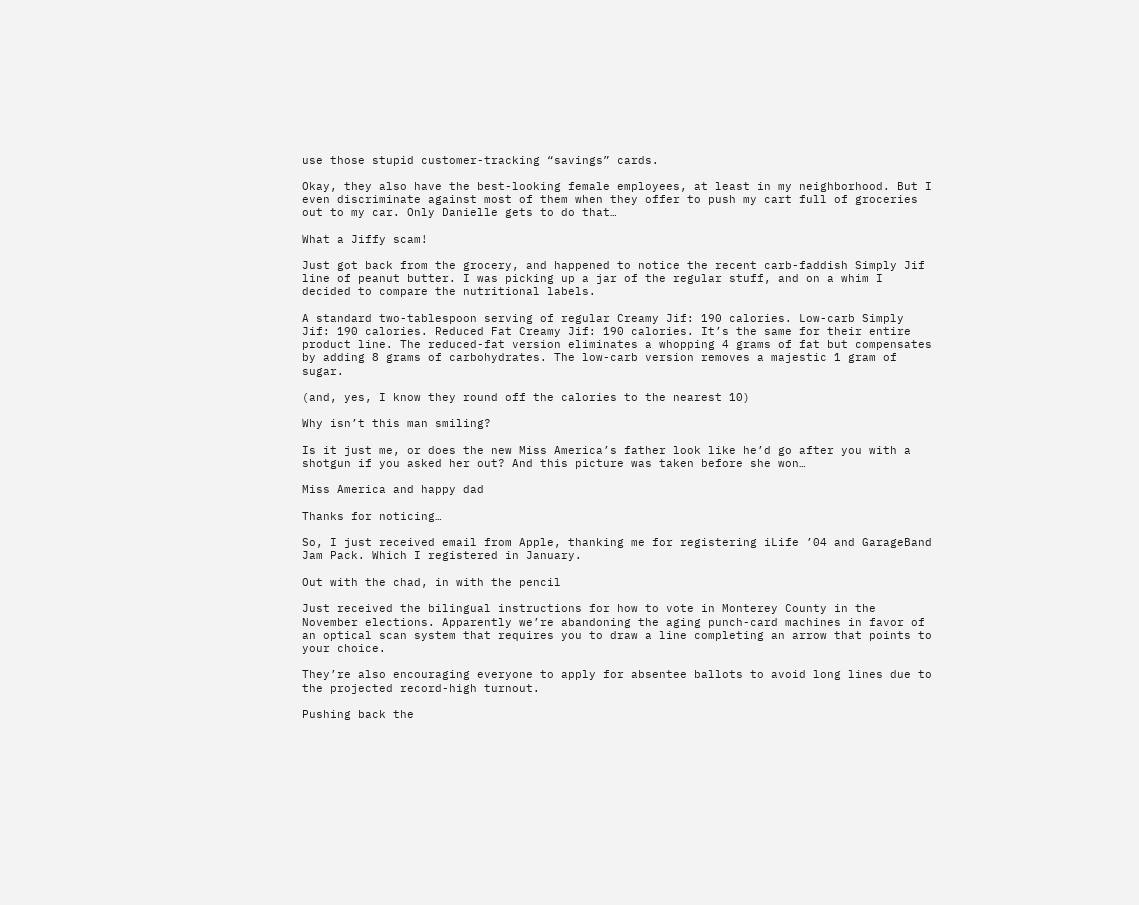use those stupid customer-tracking “savings” cards.

Okay, they also have the best-looking female employees, at least in my neighborhood. But I even discriminate against most of them when they offer to push my cart full of groceries out to my car. Only Danielle gets to do that…

What a Jiffy scam!

Just got back from the grocery, and happened to notice the recent carb-faddish Simply Jif line of peanut butter. I was picking up a jar of the regular stuff, and on a whim I decided to compare the nutritional labels.

A standard two-tablespoon serving of regular Creamy Jif: 190 calories. Low-carb Simply Jif: 190 calories. Reduced Fat Creamy Jif: 190 calories. It’s the same for their entire product line. The reduced-fat version eliminates a whopping 4 grams of fat but compensates by adding 8 grams of carbohydrates. The low-carb version removes a majestic 1 gram of sugar.

(and, yes, I know they round off the calories to the nearest 10)

Why isn’t this man smiling?

Is it just me, or does the new Miss America’s father look like he’d go after you with a shotgun if you asked her out? And this picture was taken before she won…

Miss America and happy dad

Thanks for noticing…

So, I just received email from Apple, thanking me for registering iLife ’04 and GarageBand Jam Pack. Which I registered in January.

Out with the chad, in with the pencil

Just received the bilingual instructions for how to vote in Monterey County in the November elections. Apparently we’re abandoning the aging punch-card machines in favor of an optical scan system that requires you to draw a line completing an arrow that points to your choice.

They’re also encouraging everyone to apply for absentee ballots to avoid long lines due to the projected record-high turnout.

Pushing back the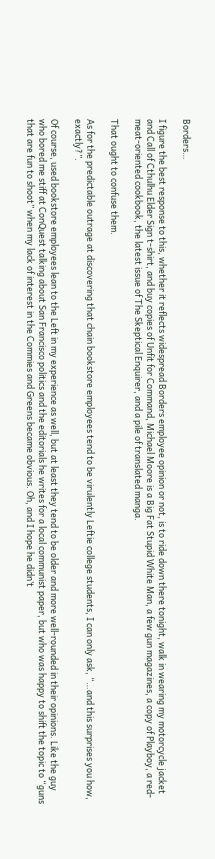Borders…

I figure the best response to this, whether it reflects widespread Borders employee opinion or not, is to ride down there tonight, walk in wearing my motorcycle jacket and Call of Cthulhu Elder Sign t-shirt, and buy copies of Unfit for Command, Michael Moore is a Big Fat Stupid White Man, a few gun magazines, a copy of Playboy, a red-meat-oriented cookbook, the latest issue of The Skeptical Enquirer, and a pile of translated manga.

That ought to confuse them.

As for the predictable outrage at discovering that chain bookstore employees tend to be virulently Leftie college students, I can only ask, “…and this surprises you how, exactly?”.

Of course, used bookstore employees lean to the Left in my experience as well, but at least they tend to be older and more well-rounded in their opinions. Like the guy who bored me stiff at ConQuest talking about San Francisco politics and the editorials he writes for a local communist paper, but who was happy to shift the topic to “guns that are fun to shoot” when my lack of interest in the Commies and Greens became obvious. Oh, and I hope he didn’t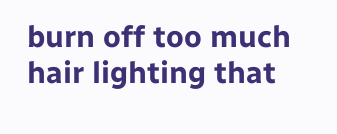burn off too much hair lighting that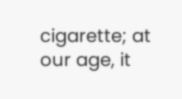cigarette; at our age, it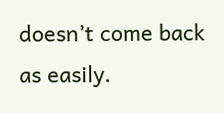doesn’t come back as easily.